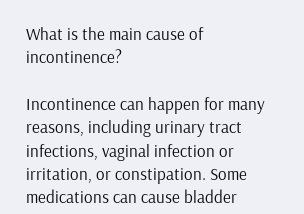What is the main cause of incontinence?

Incontinence can happen for many reasons, including urinary tract infections, vaginal infection or irritation, or constipation. Some medications can cause bladder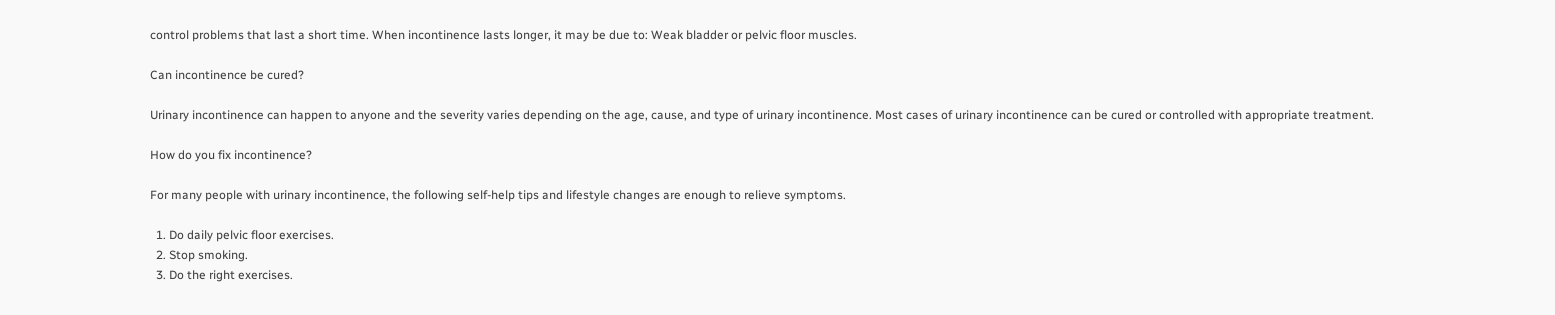control problems that last a short time. When incontinence lasts longer, it may be due to: Weak bladder or pelvic floor muscles.

Can incontinence be cured?

Urinary incontinence can happen to anyone and the severity varies depending on the age, cause, and type of urinary incontinence. Most cases of urinary incontinence can be cured or controlled with appropriate treatment.

How do you fix incontinence?

For many people with urinary incontinence, the following self-help tips and lifestyle changes are enough to relieve symptoms.

  1. Do daily pelvic floor exercises.
  2. Stop smoking.
  3. Do the right exercises.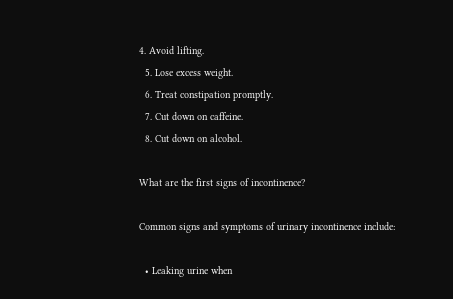4. Avoid lifting.
  5. Lose excess weight.
  6. Treat constipation promptly.
  7. Cut down on caffeine.
  8. Cut down on alcohol.

What are the first signs of incontinence?

Common signs and symptoms of urinary incontinence include:

  • Leaking urine when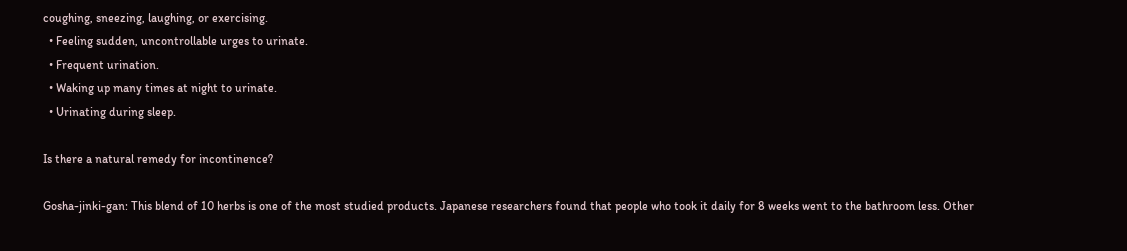coughing, sneezing, laughing, or exercising.
  • Feeling sudden, uncontrollable urges to urinate.
  • Frequent urination.
  • Waking up many times at night to urinate.
  • Urinating during sleep.

Is there a natural remedy for incontinence?

Gosha-jinki-gan: This blend of 10 herbs is one of the most studied products. Japanese researchers found that people who took it daily for 8 weeks went to the bathroom less. Other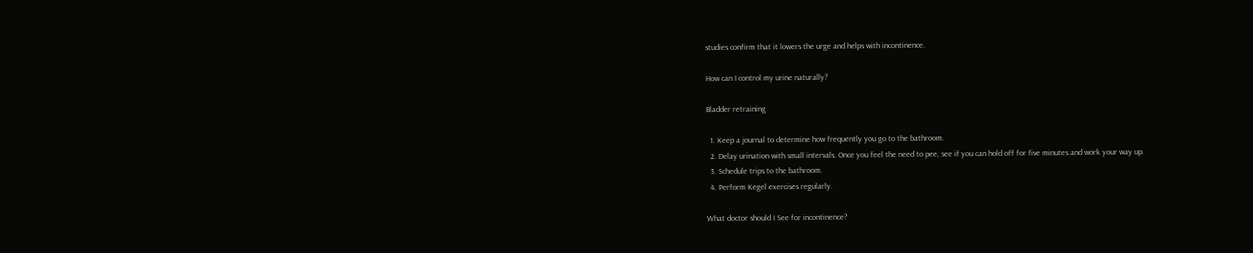studies confirm that it lowers the urge and helps with incontinence.

How can I control my urine naturally?

Bladder retraining

  1. Keep a journal to determine how frequently you go to the bathroom.
  2. Delay urination with small intervals. Once you feel the need to pee, see if you can hold off for five minutes and work your way up.
  3. Schedule trips to the bathroom.
  4. Perform Kegel exercises regularly.

What doctor should I See for incontinence?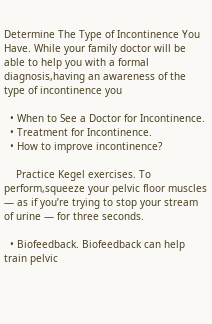Determine The Type of Incontinence You Have. While your family doctor will be able to help you with a formal diagnosis,having an awareness of the type of incontinence you

  • When to See a Doctor for Incontinence.
  • Treatment for Incontinence.
  • How to improve incontinence?

    Practice Kegel exercises. To perform,squeeze your pelvic floor muscles — as if you’re trying to stop your stream of urine — for three seconds.

  • Biofeedback. Biofeedback can help train pelvic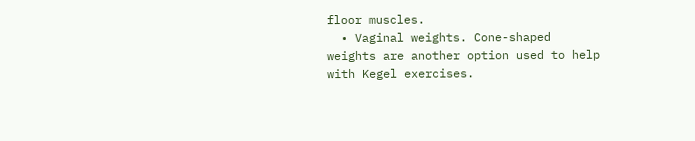floor muscles.
  • Vaginal weights. Cone-shaped weights are another option used to help with Kegel exercises.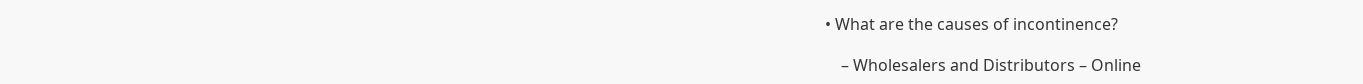• What are the causes of incontinence?

    – Wholesalers and Distributors – Online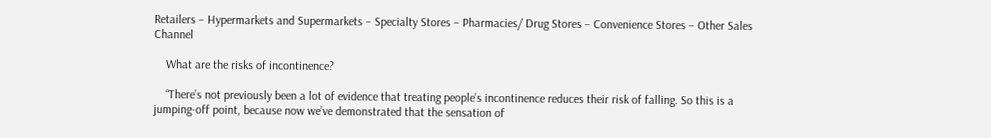Retailers – Hypermarkets and Supermarkets – Specialty Stores – Pharmacies/ Drug Stores – Convenience Stores – Other Sales Channel

    What are the risks of incontinence?

    “There’s not previously been a lot of evidence that treating people’s incontinence reduces their risk of falling. So this is a jumping-off point, because now we’ve demonstrated that the sensation of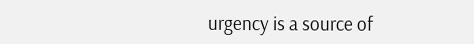urgency is a source of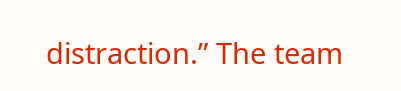distraction.” The team